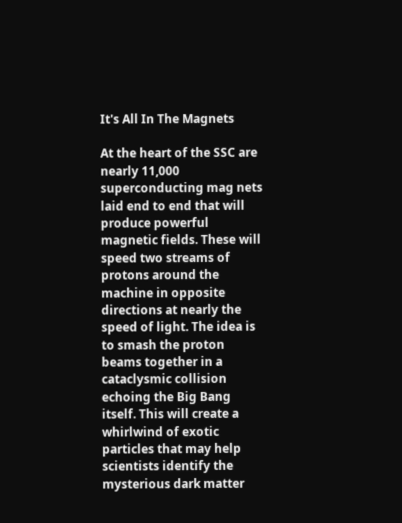It's All In The Magnets

At the heart of the SSC are nearly 11,000 superconducting mag nets laid end to end that will produce powerful magnetic fields. These will speed two streams of protons around the machine in opposite directions at nearly the speed of light. The idea is to smash the proton beams together in a cataclysmic collision echoing the Big Bang itself. This will create a whirlwind of exotic particles that may help scientists identify the mysterious dark matter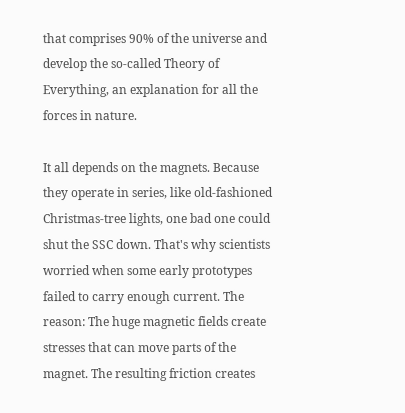that comprises 90% of the universe and develop the so-called Theory of Everything, an explanation for all the forces in nature.

It all depends on the magnets. Because they operate in series, like old-fashioned Christmas-tree lights, one bad one could shut the SSC down. That's why scientists worried when some early prototypes failed to carry enough current. The reason: The huge magnetic fields create stresses that can move parts of the magnet. The resulting friction creates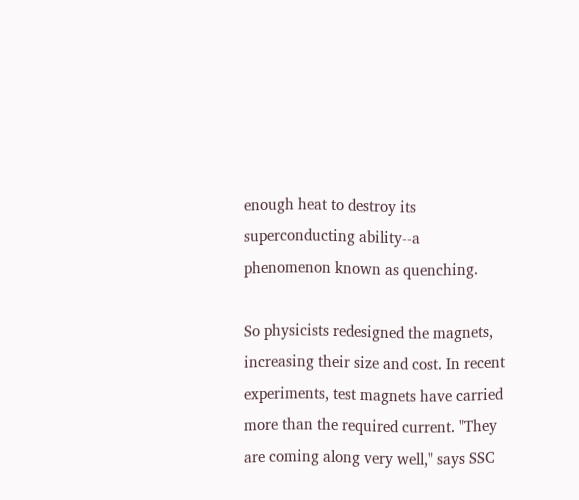enough heat to destroy its superconducting ability--a phenomenon known as quenching.

So physicists redesigned the magnets, increasing their size and cost. In recent experiments, test magnets have carried more than the required current. "They are coming along very well," says SSC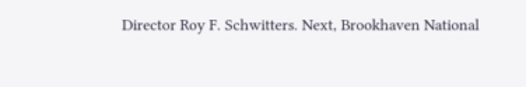Director Roy F. Schwitters. Next, Brookhaven National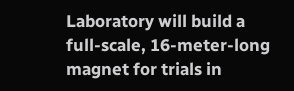Laboratory will build a full-scale, 16-meter-long magnet for trials in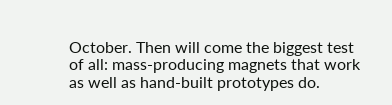October. Then will come the biggest test of all: mass-producing magnets that work as well as hand-built prototypes do.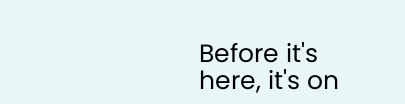Before it's here, it's on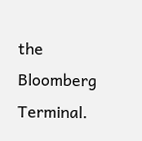the Bloomberg Terminal.